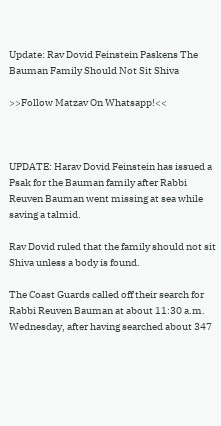Update: Rav Dovid Feinstein Paskens The Bauman Family Should Not Sit Shiva

>>Follow Matzav On Whatsapp!<<



UPDATE: Harav Dovid Feinstein has issued a Psak for the Bauman family after Rabbi Reuven Bauman went missing at sea while saving a talmid.

Rav Dovid ruled that the family should not sit Shiva unless a body is found.

The Coast Guards called off their search for Rabbi Reuven Bauman at about 11:30 a.m. Wednesday, after having searched about 347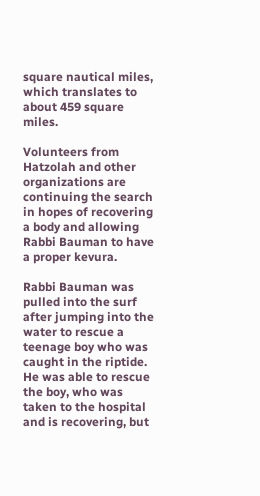square nautical miles, which translates to about 459 square miles.

Volunteers from Hatzolah and other organizations are continuing the search in hopes of recovering a body and allowing Rabbi Bauman to have a proper kevura.

Rabbi Bauman was pulled into the surf after jumping into the water to rescue a teenage boy who was caught in the riptide. He was able to rescue the boy, who was taken to the hospital and is recovering, but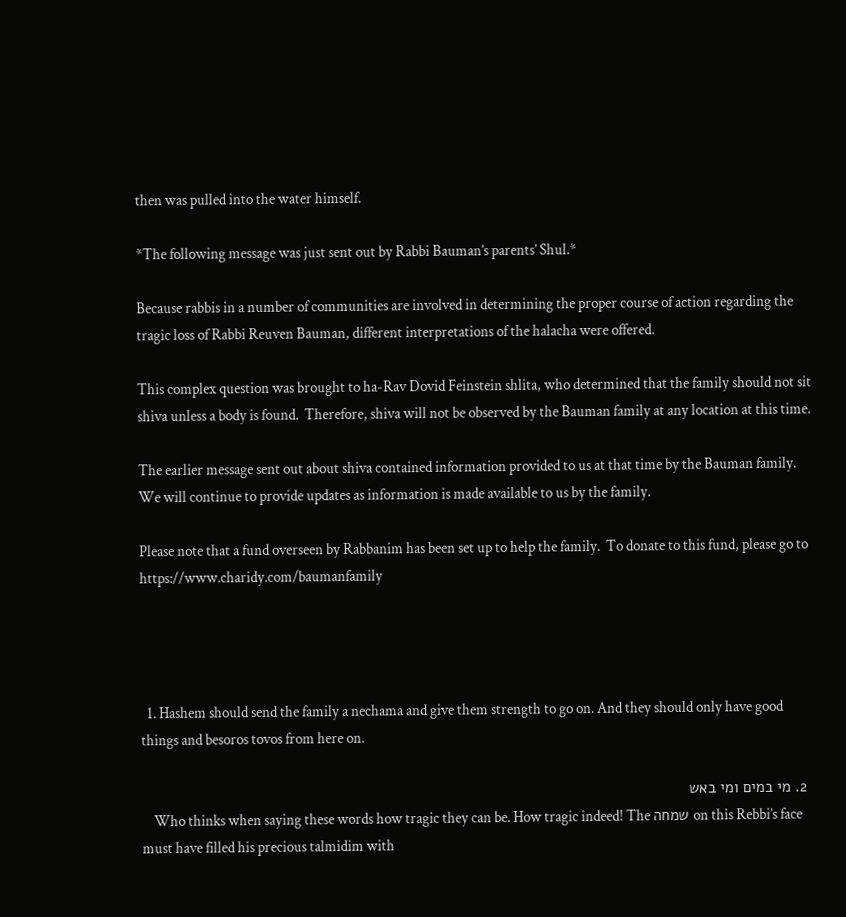then was pulled into the water himself.

*The following message was just sent out by Rabbi Bauman’s parents’ Shul.*

Because rabbis in a number of communities are involved in determining the proper course of action regarding the tragic loss of Rabbi Reuven Bauman, different interpretations of the halacha were offered.

This complex question was brought to ha-Rav Dovid Feinstein shlita, who determined that the family should not sit shiva unless a body is found.  Therefore, shiva will not be observed by the Bauman family at any location at this time.

The earlier message sent out about shiva contained information provided to us at that time by the Bauman family.  We will continue to provide updates as information is made available to us by the family.

Please note that a fund overseen by Rabbanim has been set up to help the family.  To donate to this fund, please go to https://www.charidy.com/baumanfamily




  1. Hashem should send the family a nechama and give them strength to go on. And they should only have good things and besoros tovos from here on.

  2. מי במים ומי באש
    Who thinks when saying these words how tragic they can be. How tragic indeed! The שמחה on this Rebbi’s face must have filled his precious talmidim with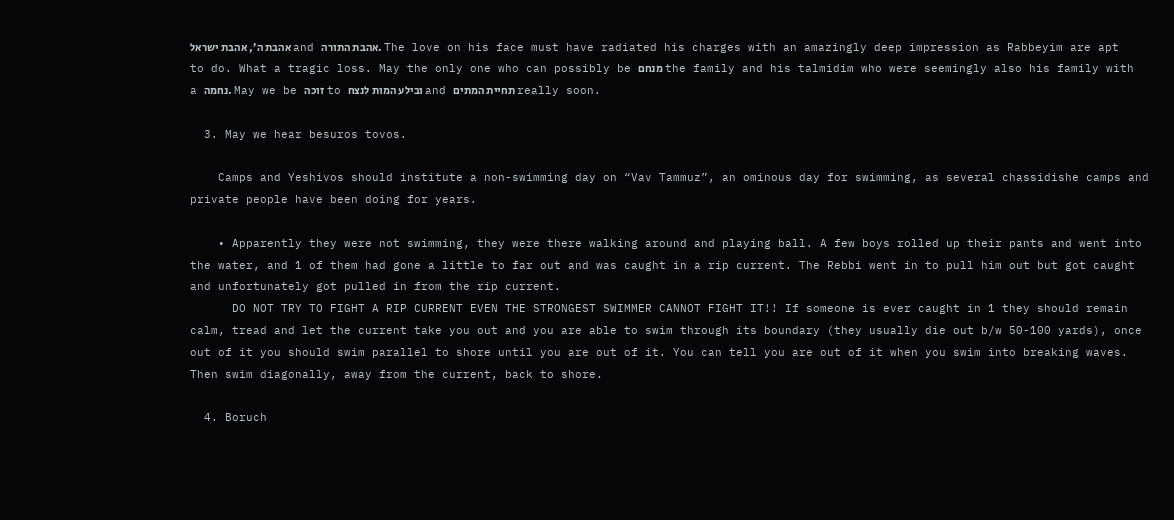אהבת ה’, אהבת ישראל and אהבת התורה. The love on his face must have radiated his charges with an amazingly deep impression as Rabbeyim are apt to do. What a tragic loss. May the only one who can possibly be מנחם the family and his talmidim who were seemingly also his family with a נחמה. May we be זוכה to ובילע המות לנצח and תחיית המתים really soon.

  3. May we hear besuros tovos.

    Camps and Yeshivos should institute a non-swimming day on “Vav Tammuz”, an ominous day for swimming, as several chassidishe camps and private people have been doing for years.

    • Apparently they were not swimming, they were there walking around and playing ball. A few boys rolled up their pants and went into the water, and 1 of them had gone a little to far out and was caught in a rip current. The Rebbi went in to pull him out but got caught and unfortunately got pulled in from the rip current.
      DO NOT TRY TO FIGHT A RIP CURRENT EVEN THE STRONGEST SWIMMER CANNOT FIGHT IT!! If someone is ever caught in 1 they should remain calm, tread and let the current take you out and you are able to swim through its boundary (they usually die out b/w 50-100 yards), once out of it you should swim parallel to shore until you are out of it. You can tell you are out of it when you swim into breaking waves. Then swim diagonally, away from the current, back to shore.

  4. Boruch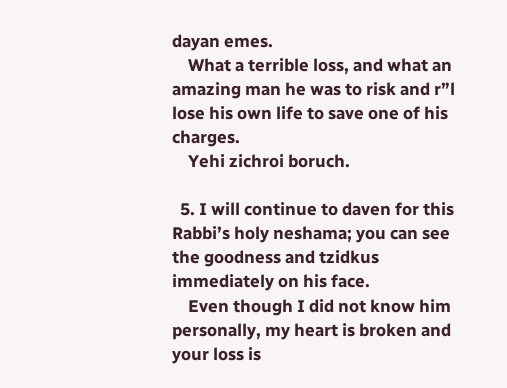dayan emes.
    What a terrible loss, and what an amazing man he was to risk and r”l lose his own life to save one of his charges.
    Yehi zichroi boruch.

  5. I will continue to daven for this Rabbi’s holy neshama; you can see the goodness and tzidkus immediately on his face.
    Even though I did not know him personally, my heart is broken and your loss is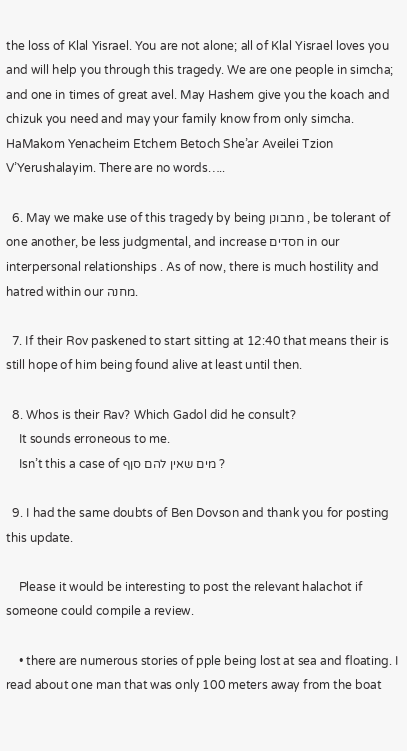the loss of Klal Yisrael. You are not alone; all of Klal Yisrael loves you and will help you through this tragedy. We are one people in simcha; and one in times of great avel. May Hashem give you the koach and chizuk you need and may your family know from only simcha. HaMakom Yenacheim Etchem Betoch She’ar Aveilei Tzion V’Yerushalayim. There are no words…..

  6. May we make use of this tragedy by being מתבונן , be tolerant of one another, be less judgmental, and increase חסדים in our interpersonal relationships . As of now, there is much hostility and hatred within our מחנה.

  7. If their Rov paskened to start sitting at 12:40 that means their is still hope of him being found alive at least until then.

  8. Whos is their Rav? Which Gadol did he consult?
    It sounds erroneous to me.
    Isn’t this a case of מים שאין להם סןף ?

  9. I had the same doubts of Ben Dovson and thank you for posting this update.

    Please it would be interesting to post the relevant halachot if someone could compile a review.

    • there are numerous stories of pple being lost at sea and floating. I read about one man that was only 100 meters away from the boat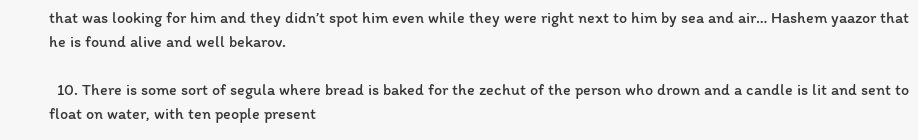that was looking for him and they didn’t spot him even while they were right next to him by sea and air… Hashem yaazor that he is found alive and well bekarov.

  10. There is some sort of segula where bread is baked for the zechut of the person who drown and a candle is lit and sent to float on water, with ten people present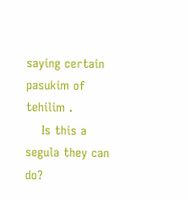saying certain pasukim of tehilim .
    Is this a segula they can do?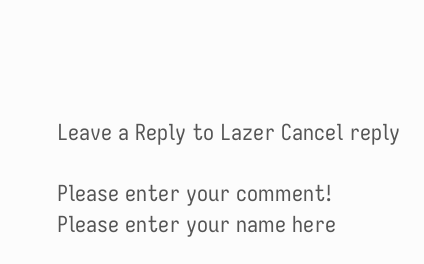Leave a Reply to Lazer Cancel reply

Please enter your comment!
Please enter your name here